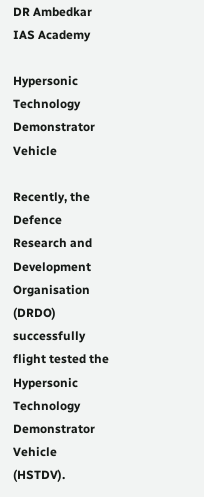DR Ambedkar IAS Academy

Hypersonic Technology Demonstrator Vehicle

Recently, the Defence Research and Development Organisation (DRDO) successfully flight tested the Hypersonic Technology Demonstrator Vehicle (HSTDV).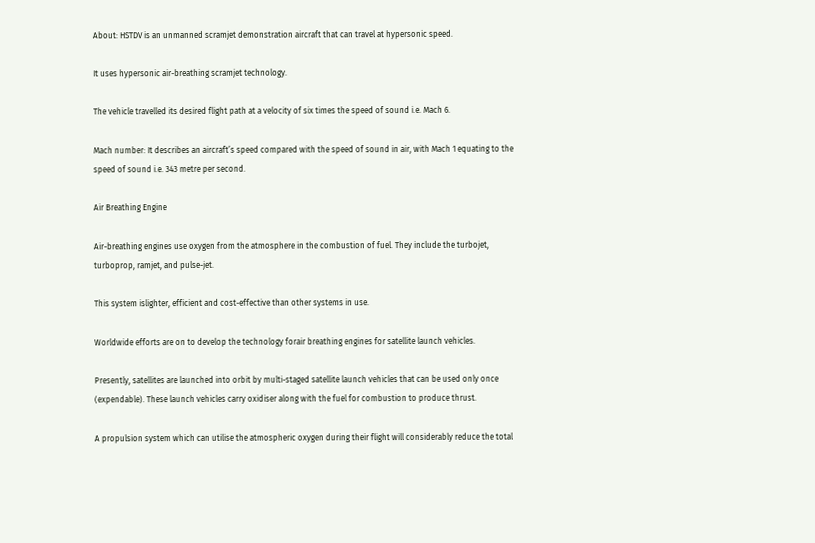About: HSTDV is an unmanned scramjet demonstration aircraft that can travel at hypersonic speed.

It uses hypersonic air-breathing scramjet technology.

The vehicle travelled its desired flight path at a velocity of six times the speed of sound i.e. Mach 6.

Mach number: It describes an aircraft’s speed compared with the speed of sound in air, with Mach 1 equating to the speed of sound i.e. 343 metre per second.

Air Breathing Engine

Air-breathing engines use oxygen from the atmosphere in the combustion of fuel. They include the turbojet, turboprop, ramjet, and pulse-jet.

This system islighter, efficient and cost-effective than other systems in use.

Worldwide efforts are on to develop the technology forair breathing engines for satellite launch vehicles.

Presently, satellites are launched into orbit by multi-staged satellite launch vehicles that can be used only once (expendable). These launch vehicles carry oxidiser along with the fuel for combustion to produce thrust.

A propulsion system which can utilise the atmospheric oxygen during their flight will considerably reduce the total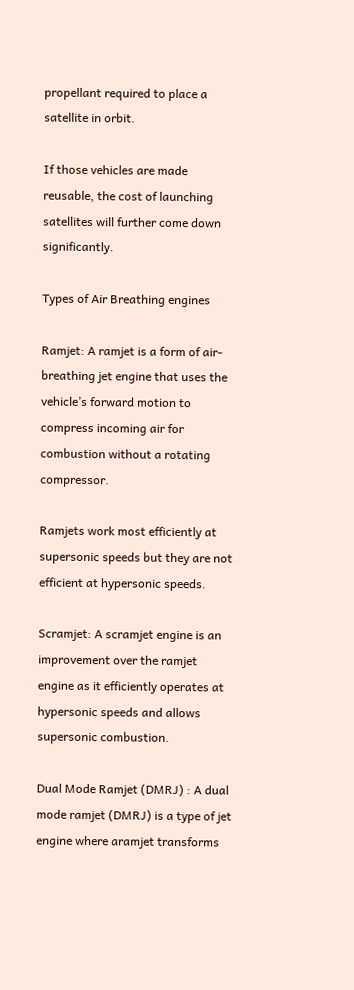propellant required to place a satellite in orbit.

If those vehicles are made reusable, the cost of launching satellites will further come down significantly.

Types of Air Breathing engines

Ramjet: A ramjet is a form of air-breathing jet engine that uses the vehicle’s forward motion to compress incoming air for combustion without a rotating compressor.

Ramjets work most efficiently at supersonic speeds but they are not efficient at hypersonic speeds.

Scramjet: A scramjet engine is an improvement over the ramjet engine as it efficiently operates at hypersonic speeds and allows supersonic combustion.

Dual Mode Ramjet (DMRJ) : A dual mode ramjet (DMRJ) is a type of jet engine where aramjet transforms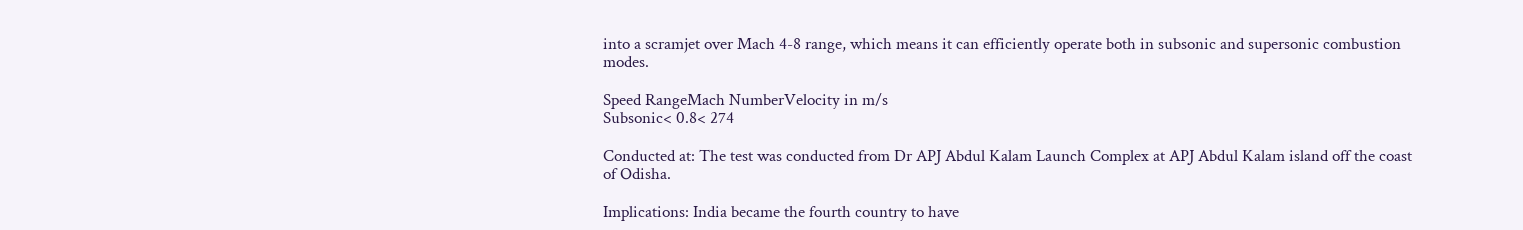into a scramjet over Mach 4-8 range, which means it can efficiently operate both in subsonic and supersonic combustion modes.

Speed RangeMach NumberVelocity in m/s
Subsonic< 0.8< 274

Conducted at: The test was conducted from Dr APJ Abdul Kalam Launch Complex at APJ Abdul Kalam island off the coast of Odisha.

Implications: India became the fourth country to have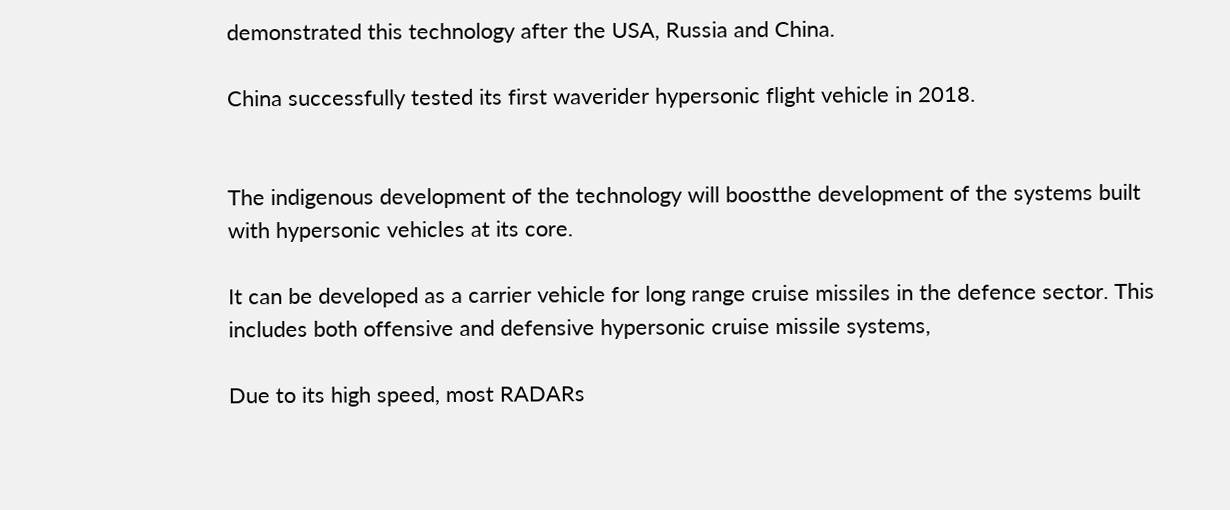demonstrated this technology after the USA, Russia and China.

China successfully tested its first waverider hypersonic flight vehicle in 2018.


The indigenous development of the technology will boostthe development of the systems built with hypersonic vehicles at its core.

It can be developed as a carrier vehicle for long range cruise missiles in the defence sector. This includes both offensive and defensive hypersonic cruise missile systems,

Due to its high speed, most RADARs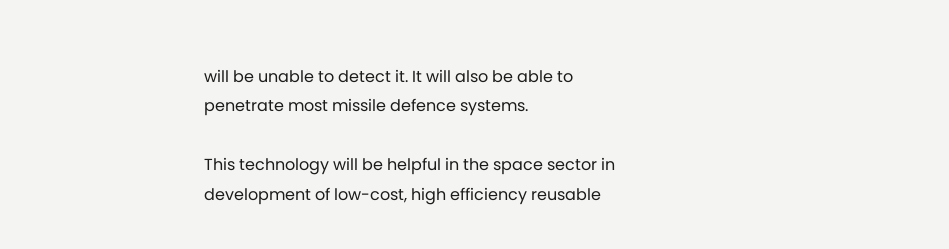will be unable to detect it. It will also be able to penetrate most missile defence systems.

This technology will be helpful in the space sector in development of low-cost, high efficiency reusable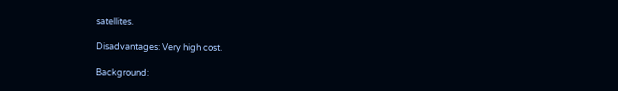satellites.

Disadvantages: Very high cost.

Background: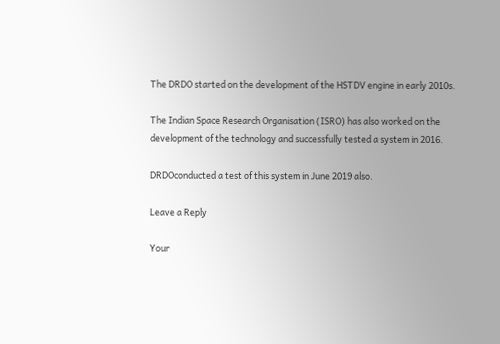The DRDO started on the development of the HSTDV engine in early 2010s.

The Indian Space Research Organisation (ISRO) has also worked on the development of the technology and successfully tested a system in 2016.

DRDOconducted a test of this system in June 2019 also.

Leave a Reply

Your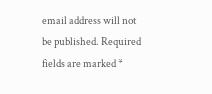email address will not be published. Required fields are marked *